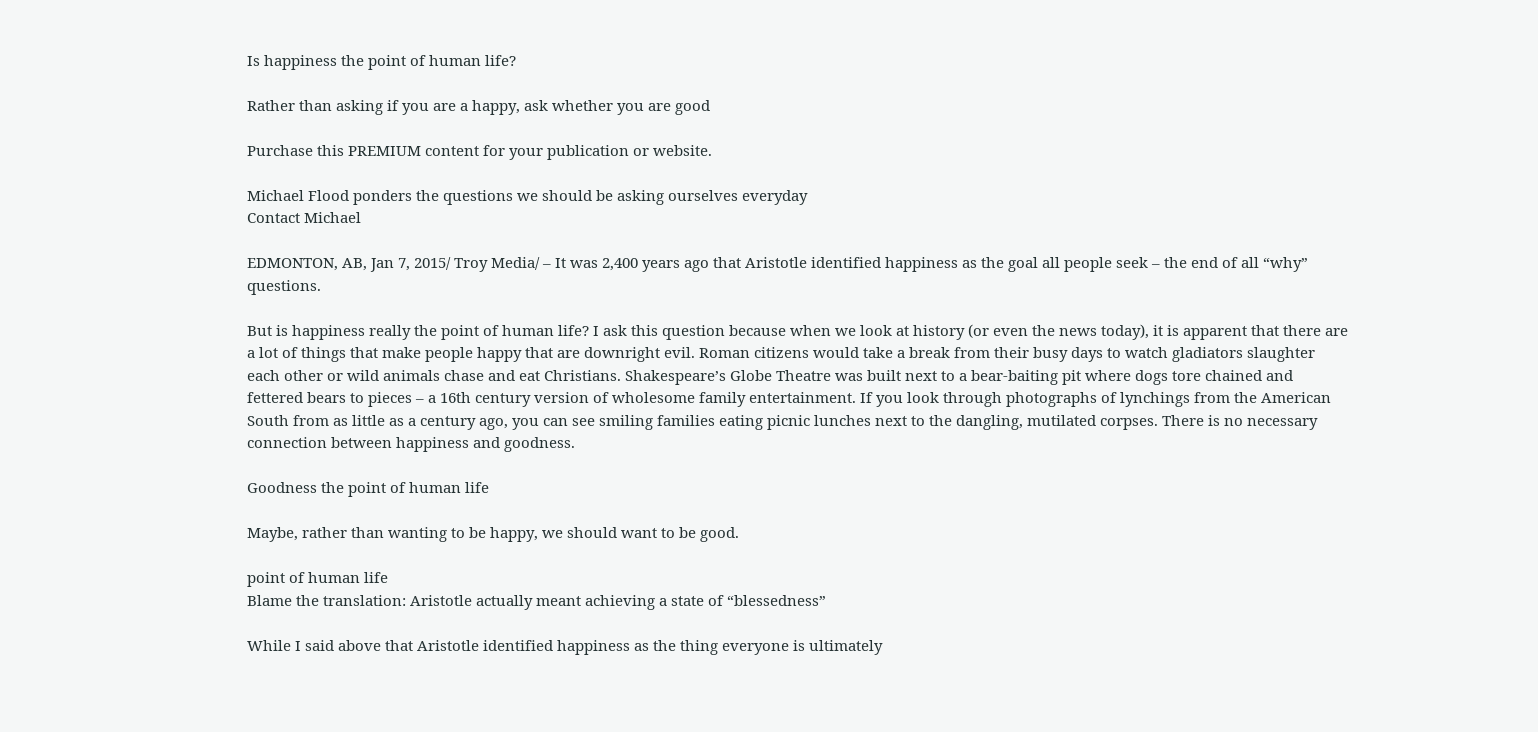Is happiness the point of human life?

Rather than asking if you are a happy, ask whether you are good

Purchase this PREMIUM content for your publication or website.

Michael Flood ponders the questions we should be asking ourselves everyday
Contact Michael

EDMONTON, AB, Jan 7, 2015/ Troy Media/ – It was 2,400 years ago that Aristotle identified happiness as the goal all people seek – the end of all “why” questions.

But is happiness really the point of human life? I ask this question because when we look at history (or even the news today), it is apparent that there are a lot of things that make people happy that are downright evil. Roman citizens would take a break from their busy days to watch gladiators slaughter each other or wild animals chase and eat Christians. Shakespeare’s Globe Theatre was built next to a bear-baiting pit where dogs tore chained and fettered bears to pieces – a 16th century version of wholesome family entertainment. If you look through photographs of lynchings from the American South from as little as a century ago, you can see smiling families eating picnic lunches next to the dangling, mutilated corpses. There is no necessary connection between happiness and goodness.

Goodness the point of human life

Maybe, rather than wanting to be happy, we should want to be good.

point of human life
Blame the translation: Aristotle actually meant achieving a state of “blessedness”

While I said above that Aristotle identified happiness as the thing everyone is ultimately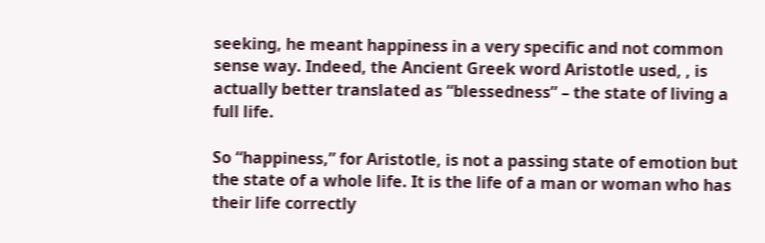seeking, he meant happiness in a very specific and not common sense way. Indeed, the Ancient Greek word Aristotle used, , is actually better translated as “blessedness” – the state of living a full life.

So “happiness,” for Aristotle, is not a passing state of emotion but the state of a whole life. It is the life of a man or woman who has their life correctly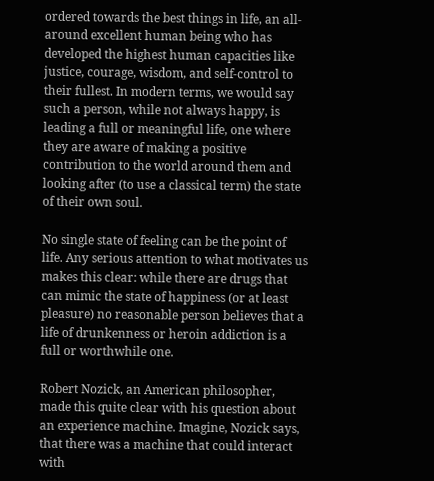ordered towards the best things in life, an all-around excellent human being who has developed the highest human capacities like justice, courage, wisdom, and self-control to their fullest. In modern terms, we would say such a person, while not always happy, is leading a full or meaningful life, one where they are aware of making a positive contribution to the world around them and looking after (to use a classical term) the state of their own soul.

No single state of feeling can be the point of life. Any serious attention to what motivates us makes this clear: while there are drugs that can mimic the state of happiness (or at least pleasure) no reasonable person believes that a life of drunkenness or heroin addiction is a full or worthwhile one.

Robert Nozick, an American philosopher, made this quite clear with his question about an experience machine. Imagine, Nozick says, that there was a machine that could interact with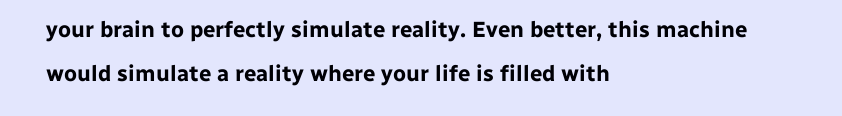your brain to perfectly simulate reality. Even better, this machine would simulate a reality where your life is filled with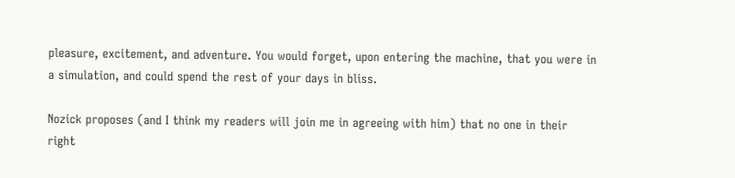pleasure, excitement, and adventure. You would forget, upon entering the machine, that you were in a simulation, and could spend the rest of your days in bliss.

Nozick proposes (and I think my readers will join me in agreeing with him) that no one in their right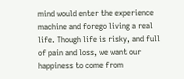mind would enter the experience machine and forego living a real life. Though life is risky, and full of pain and loss, we want our happiness to come from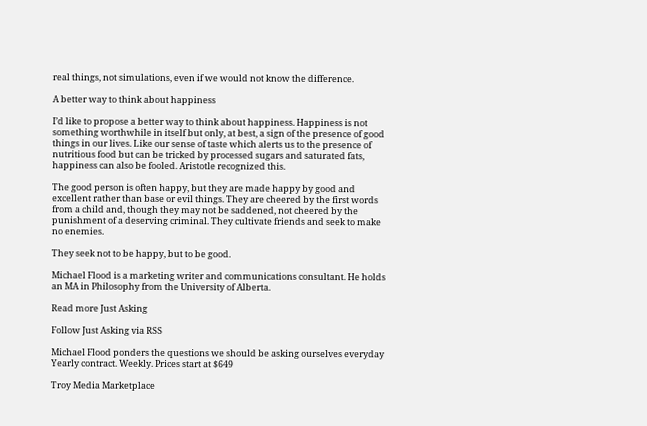real things, not simulations, even if we would not know the difference.

A better way to think about happiness

I’d like to propose a better way to think about happiness. Happiness is not something worthwhile in itself but only, at best, a sign of the presence of good things in our lives. Like our sense of taste which alerts us to the presence of nutritious food but can be tricked by processed sugars and saturated fats, happiness can also be fooled. Aristotle recognized this.

The good person is often happy, but they are made happy by good and excellent rather than base or evil things. They are cheered by the first words from a child and, though they may not be saddened, not cheered by the punishment of a deserving criminal. They cultivate friends and seek to make no enemies.

They seek not to be happy, but to be good.

Michael Flood is a marketing writer and communications consultant. He holds an MA in Philosophy from the University of Alberta.

Read more Just Asking

Follow Just Asking via RSS

Michael Flood ponders the questions we should be asking ourselves everyday
Yearly contract. Weekly. Prices start at $649

Troy Media Marketplace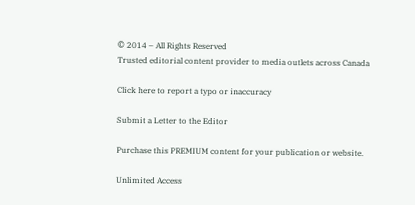© 2014 – All Rights Reserved
Trusted editorial content provider to media outlets across Canada

Click here to report a typo or inaccuracy

Submit a Letter to the Editor

Purchase this PREMIUM content for your publication or website.

Unlimited Access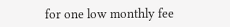for one low monthly fee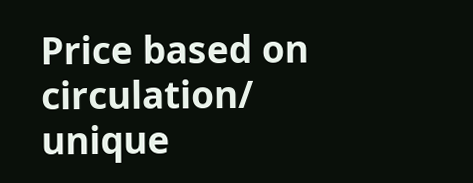Price based on circulation/
unique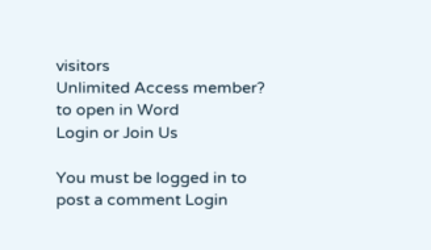visitors
Unlimited Access member?
to open in Word
Login or Join Us

You must be logged in to post a comment Login